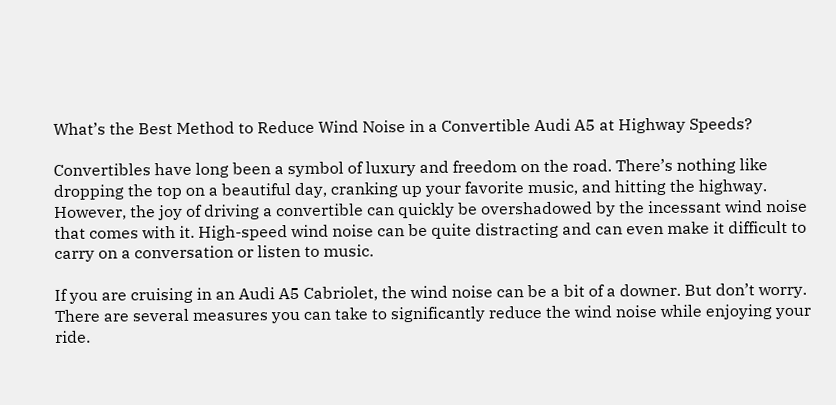What’s the Best Method to Reduce Wind Noise in a Convertible Audi A5 at Highway Speeds?

Convertibles have long been a symbol of luxury and freedom on the road. There’s nothing like dropping the top on a beautiful day, cranking up your favorite music, and hitting the highway. However, the joy of driving a convertible can quickly be overshadowed by the incessant wind noise that comes with it. High-speed wind noise can be quite distracting and can even make it difficult to carry on a conversation or listen to music.

If you are cruising in an Audi A5 Cabriolet, the wind noise can be a bit of a downer. But don’t worry. There are several measures you can take to significantly reduce the wind noise while enjoying your ride.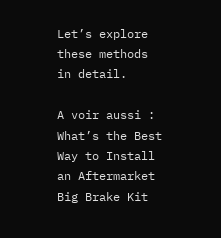Let’s explore these methods in detail.

A voir aussi : What’s the Best Way to Install an Aftermarket Big Brake Kit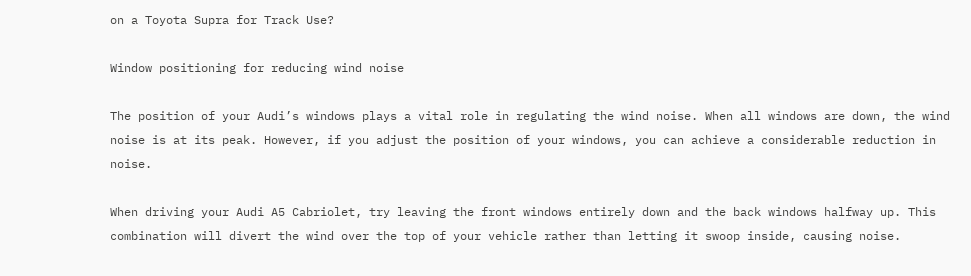on a Toyota Supra for Track Use?

Window positioning for reducing wind noise

The position of your Audi’s windows plays a vital role in regulating the wind noise. When all windows are down, the wind noise is at its peak. However, if you adjust the position of your windows, you can achieve a considerable reduction in noise.

When driving your Audi A5 Cabriolet, try leaving the front windows entirely down and the back windows halfway up. This combination will divert the wind over the top of your vehicle rather than letting it swoop inside, causing noise.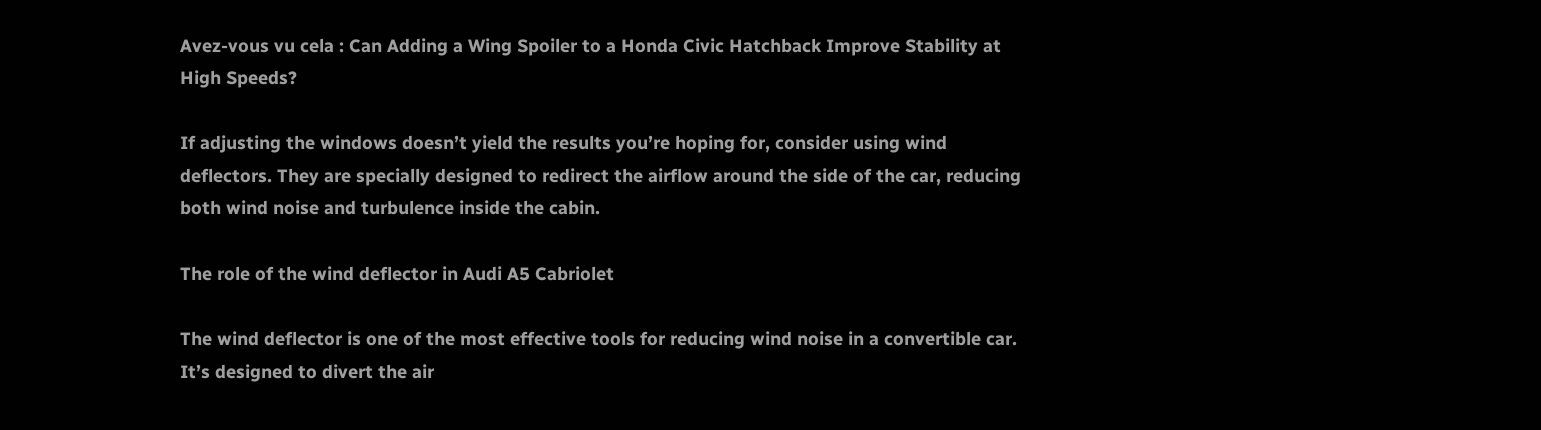Avez-vous vu cela : Can Adding a Wing Spoiler to a Honda Civic Hatchback Improve Stability at High Speeds?

If adjusting the windows doesn’t yield the results you’re hoping for, consider using wind deflectors. They are specially designed to redirect the airflow around the side of the car, reducing both wind noise and turbulence inside the cabin.

The role of the wind deflector in Audi A5 Cabriolet

The wind deflector is one of the most effective tools for reducing wind noise in a convertible car. It’s designed to divert the air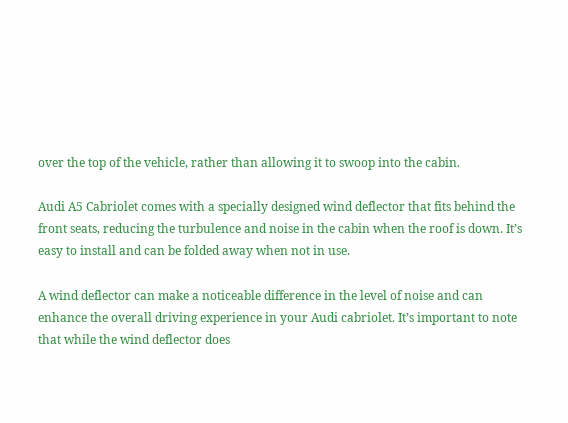over the top of the vehicle, rather than allowing it to swoop into the cabin.

Audi A5 Cabriolet comes with a specially designed wind deflector that fits behind the front seats, reducing the turbulence and noise in the cabin when the roof is down. It’s easy to install and can be folded away when not in use.

A wind deflector can make a noticeable difference in the level of noise and can enhance the overall driving experience in your Audi cabriolet. It’s important to note that while the wind deflector does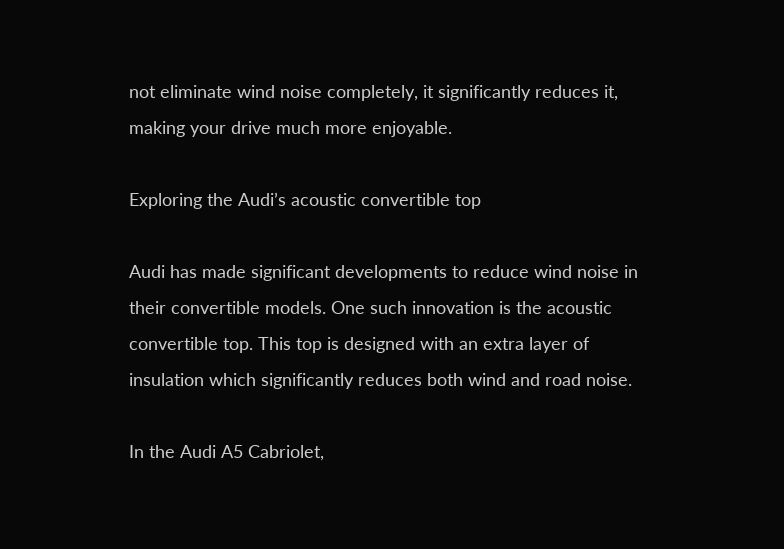not eliminate wind noise completely, it significantly reduces it, making your drive much more enjoyable.

Exploring the Audi’s acoustic convertible top

Audi has made significant developments to reduce wind noise in their convertible models. One such innovation is the acoustic convertible top. This top is designed with an extra layer of insulation which significantly reduces both wind and road noise.

In the Audi A5 Cabriolet,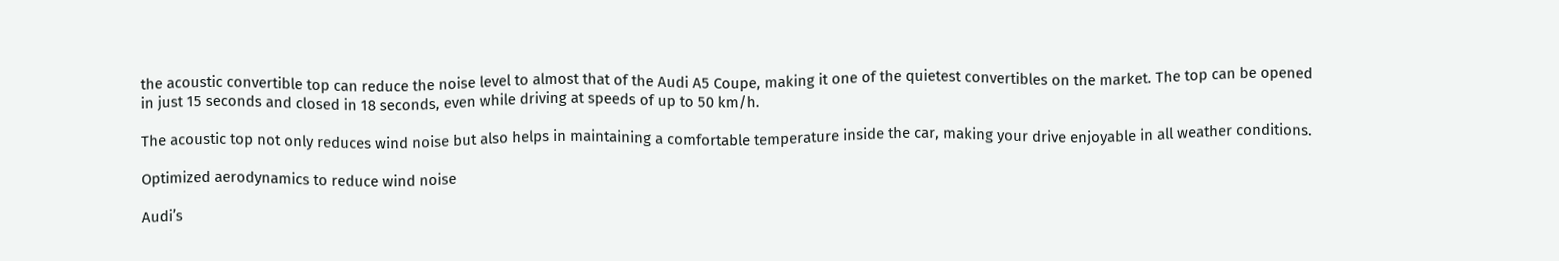the acoustic convertible top can reduce the noise level to almost that of the Audi A5 Coupe, making it one of the quietest convertibles on the market. The top can be opened in just 15 seconds and closed in 18 seconds, even while driving at speeds of up to 50 km/h.

The acoustic top not only reduces wind noise but also helps in maintaining a comfortable temperature inside the car, making your drive enjoyable in all weather conditions.

Optimized aerodynamics to reduce wind noise

Audi’s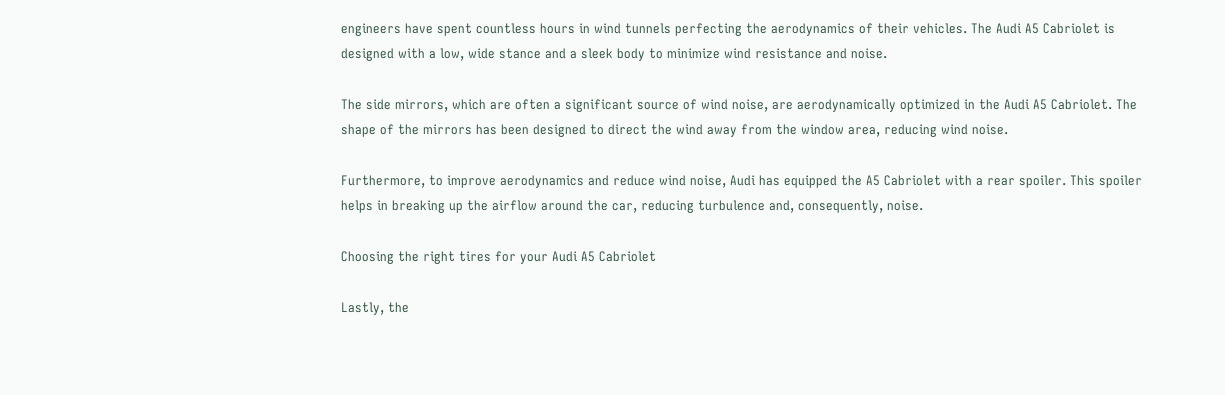engineers have spent countless hours in wind tunnels perfecting the aerodynamics of their vehicles. The Audi A5 Cabriolet is designed with a low, wide stance and a sleek body to minimize wind resistance and noise.

The side mirrors, which are often a significant source of wind noise, are aerodynamically optimized in the Audi A5 Cabriolet. The shape of the mirrors has been designed to direct the wind away from the window area, reducing wind noise.

Furthermore, to improve aerodynamics and reduce wind noise, Audi has equipped the A5 Cabriolet with a rear spoiler. This spoiler helps in breaking up the airflow around the car, reducing turbulence and, consequently, noise.

Choosing the right tires for your Audi A5 Cabriolet

Lastly, the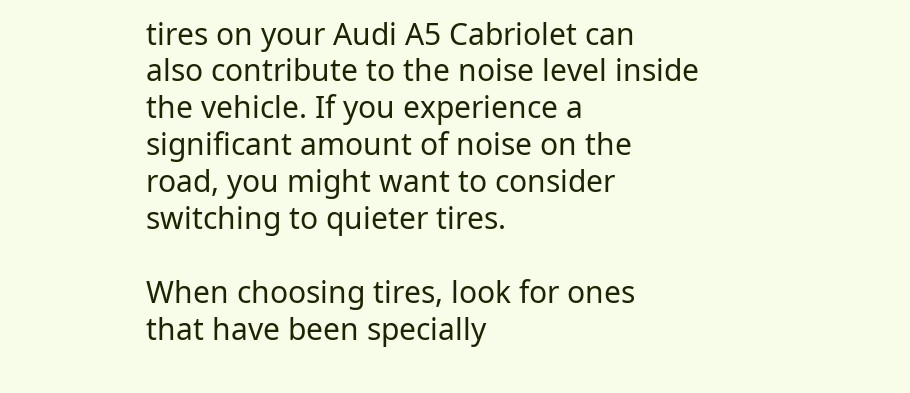tires on your Audi A5 Cabriolet can also contribute to the noise level inside the vehicle. If you experience a significant amount of noise on the road, you might want to consider switching to quieter tires.

When choosing tires, look for ones that have been specially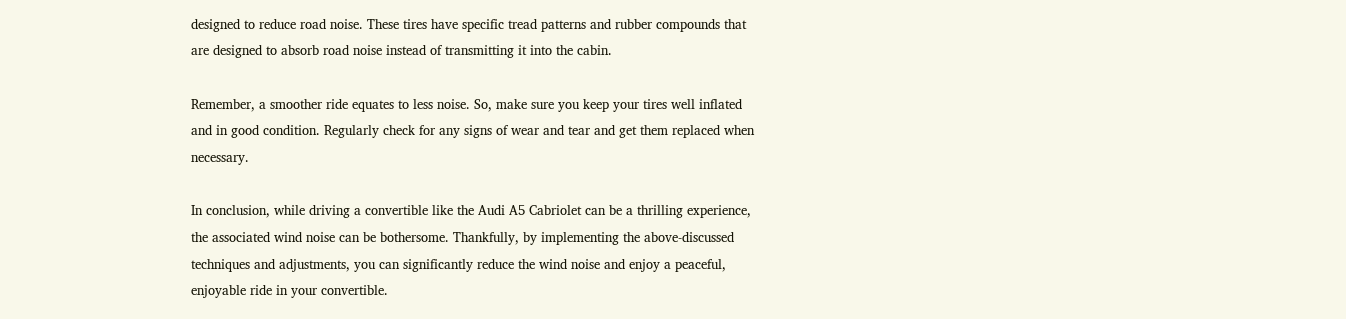designed to reduce road noise. These tires have specific tread patterns and rubber compounds that are designed to absorb road noise instead of transmitting it into the cabin.

Remember, a smoother ride equates to less noise. So, make sure you keep your tires well inflated and in good condition. Regularly check for any signs of wear and tear and get them replaced when necessary.

In conclusion, while driving a convertible like the Audi A5 Cabriolet can be a thrilling experience, the associated wind noise can be bothersome. Thankfully, by implementing the above-discussed techniques and adjustments, you can significantly reduce the wind noise and enjoy a peaceful, enjoyable ride in your convertible.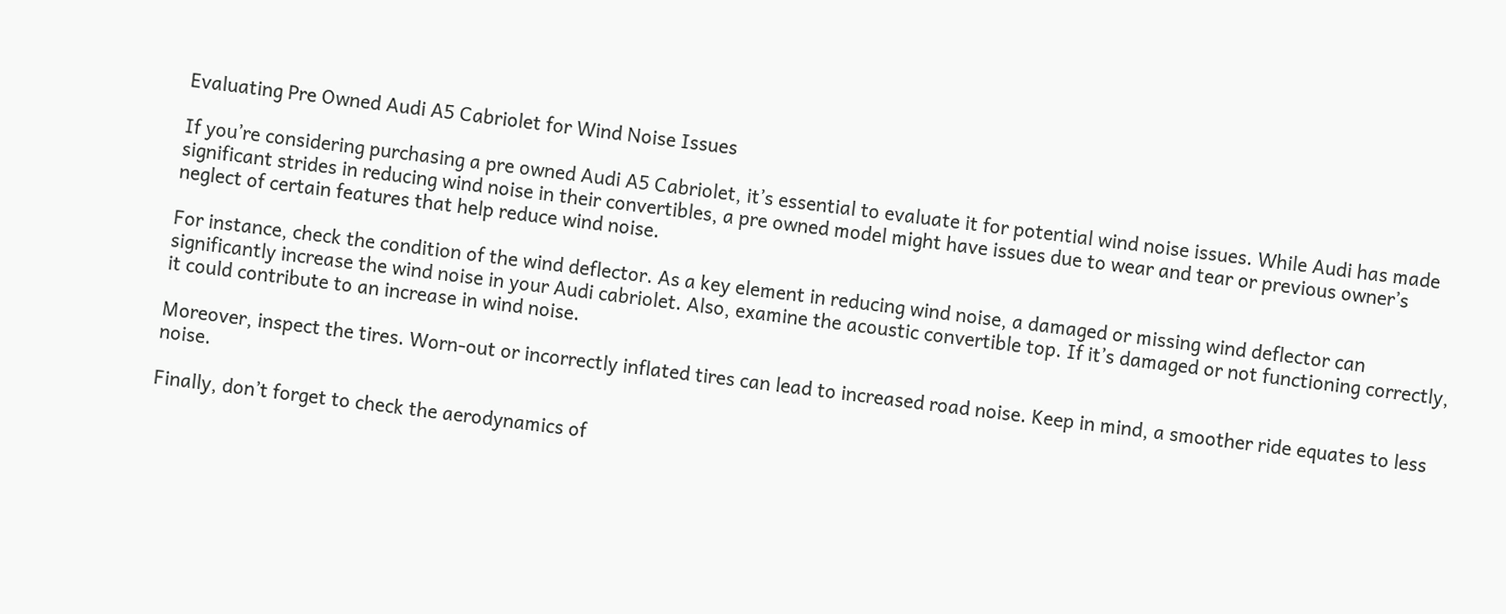Evaluating Pre Owned Audi A5 Cabriolet for Wind Noise Issues

If you’re considering purchasing a pre owned Audi A5 Cabriolet, it’s essential to evaluate it for potential wind noise issues. While Audi has made significant strides in reducing wind noise in their convertibles, a pre owned model might have issues due to wear and tear or previous owner’s neglect of certain features that help reduce wind noise.

For instance, check the condition of the wind deflector. As a key element in reducing wind noise, a damaged or missing wind deflector can significantly increase the wind noise in your Audi cabriolet. Also, examine the acoustic convertible top. If it’s damaged or not functioning correctly, it could contribute to an increase in wind noise.

Moreover, inspect the tires. Worn-out or incorrectly inflated tires can lead to increased road noise. Keep in mind, a smoother ride equates to less noise.

Finally, don’t forget to check the aerodynamics of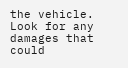the vehicle. Look for any damages that could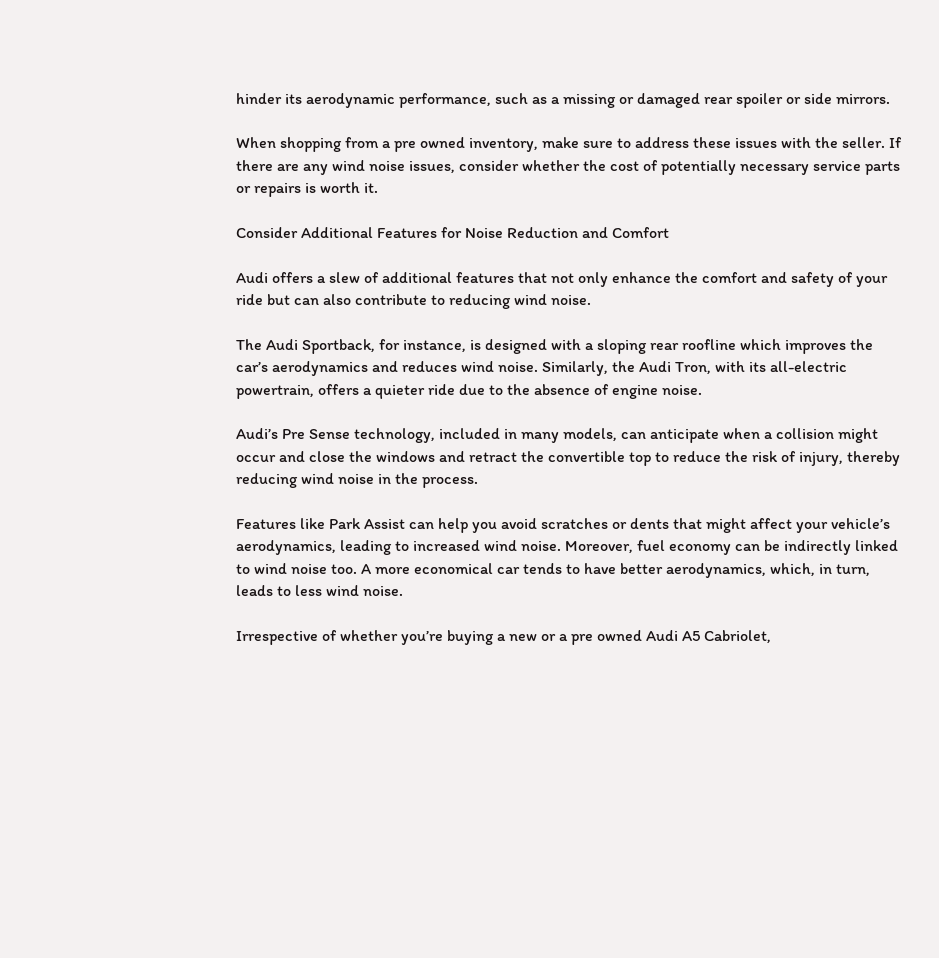hinder its aerodynamic performance, such as a missing or damaged rear spoiler or side mirrors.

When shopping from a pre owned inventory, make sure to address these issues with the seller. If there are any wind noise issues, consider whether the cost of potentially necessary service parts or repairs is worth it.

Consider Additional Features for Noise Reduction and Comfort

Audi offers a slew of additional features that not only enhance the comfort and safety of your ride but can also contribute to reducing wind noise.

The Audi Sportback, for instance, is designed with a sloping rear roofline which improves the car’s aerodynamics and reduces wind noise. Similarly, the Audi Tron, with its all-electric powertrain, offers a quieter ride due to the absence of engine noise.

Audi’s Pre Sense technology, included in many models, can anticipate when a collision might occur and close the windows and retract the convertible top to reduce the risk of injury, thereby reducing wind noise in the process.

Features like Park Assist can help you avoid scratches or dents that might affect your vehicle’s aerodynamics, leading to increased wind noise. Moreover, fuel economy can be indirectly linked to wind noise too. A more economical car tends to have better aerodynamics, which, in turn, leads to less wind noise.

Irrespective of whether you’re buying a new or a pre owned Audi A5 Cabriolet,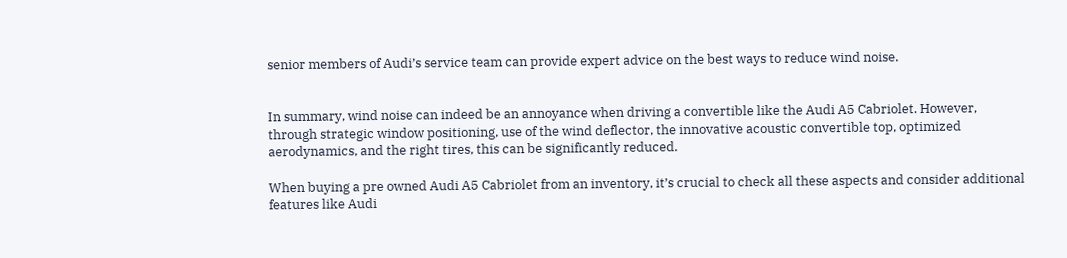senior members of Audi’s service team can provide expert advice on the best ways to reduce wind noise.


In summary, wind noise can indeed be an annoyance when driving a convertible like the Audi A5 Cabriolet. However, through strategic window positioning, use of the wind deflector, the innovative acoustic convertible top, optimized aerodynamics, and the right tires, this can be significantly reduced.

When buying a pre owned Audi A5 Cabriolet from an inventory, it’s crucial to check all these aspects and consider additional features like Audi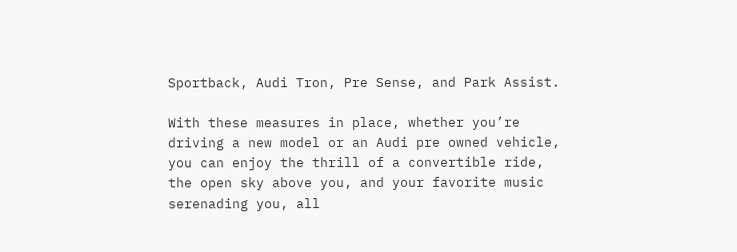Sportback, Audi Tron, Pre Sense, and Park Assist.

With these measures in place, whether you’re driving a new model or an Audi pre owned vehicle, you can enjoy the thrill of a convertible ride, the open sky above you, and your favorite music serenading you, all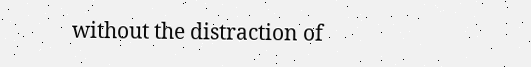without the distraction of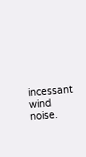incessant wind noise.